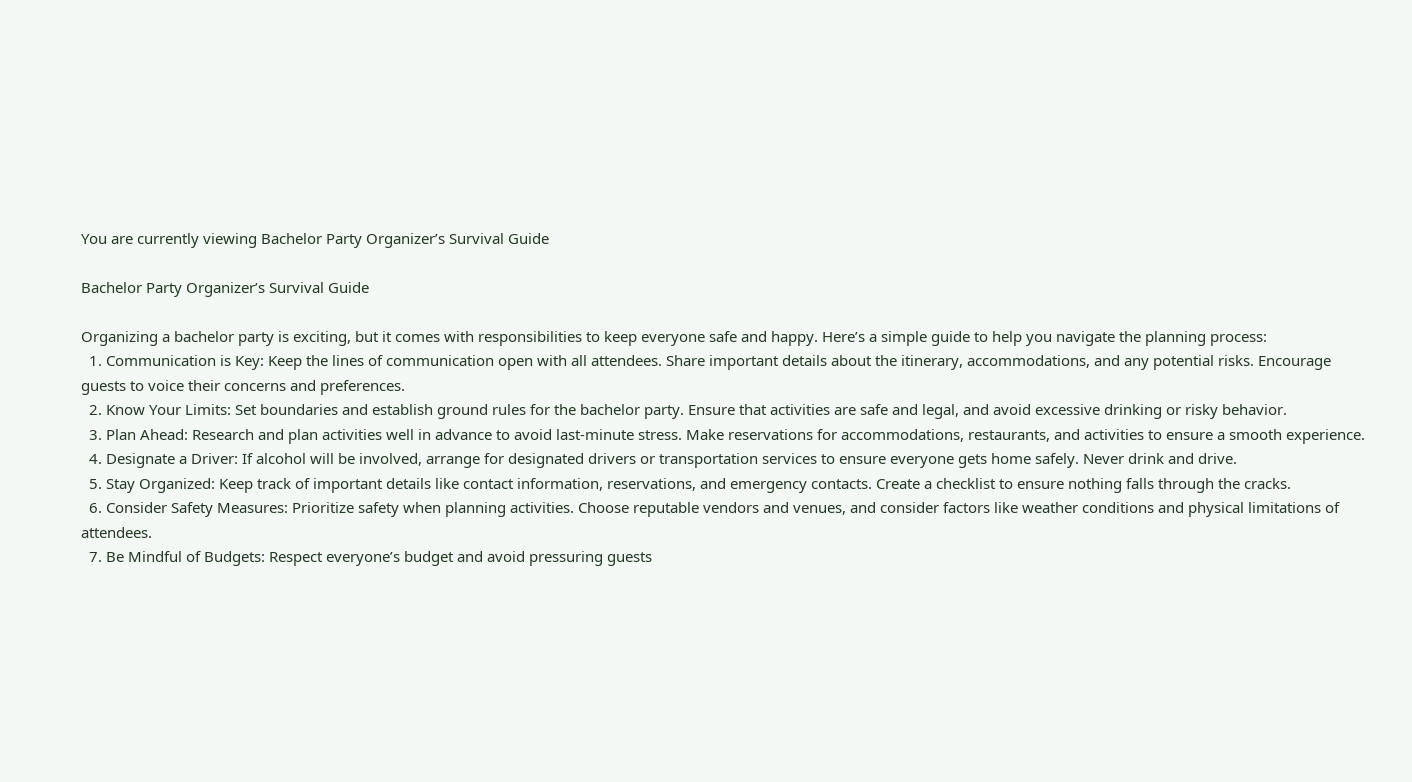You are currently viewing Bachelor Party Organizer’s Survival Guide

Bachelor Party Organizer’s Survival Guide

Organizing a bachelor party is exciting, but it comes with responsibilities to keep everyone safe and happy. Here’s a simple guide to help you navigate the planning process:
  1. Communication is Key: Keep the lines of communication open with all attendees. Share important details about the itinerary, accommodations, and any potential risks. Encourage guests to voice their concerns and preferences.
  2. Know Your Limits: Set boundaries and establish ground rules for the bachelor party. Ensure that activities are safe and legal, and avoid excessive drinking or risky behavior.
  3. Plan Ahead: Research and plan activities well in advance to avoid last-minute stress. Make reservations for accommodations, restaurants, and activities to ensure a smooth experience.
  4. Designate a Driver: If alcohol will be involved, arrange for designated drivers or transportation services to ensure everyone gets home safely. Never drink and drive.
  5. Stay Organized: Keep track of important details like contact information, reservations, and emergency contacts. Create a checklist to ensure nothing falls through the cracks.
  6. Consider Safety Measures: Prioritize safety when planning activities. Choose reputable vendors and venues, and consider factors like weather conditions and physical limitations of attendees.
  7. Be Mindful of Budgets: Respect everyone’s budget and avoid pressuring guests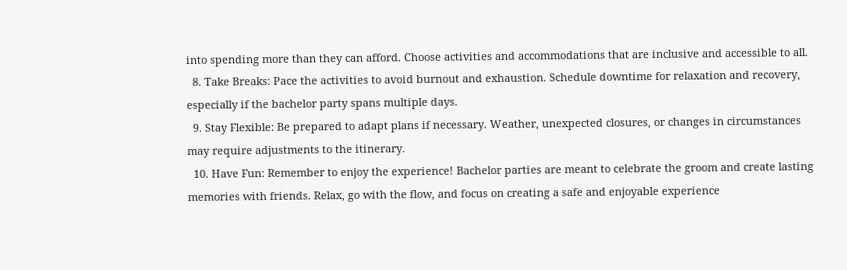into spending more than they can afford. Choose activities and accommodations that are inclusive and accessible to all.
  8. Take Breaks: Pace the activities to avoid burnout and exhaustion. Schedule downtime for relaxation and recovery, especially if the bachelor party spans multiple days.
  9. Stay Flexible: Be prepared to adapt plans if necessary. Weather, unexpected closures, or changes in circumstances may require adjustments to the itinerary.
  10. Have Fun: Remember to enjoy the experience! Bachelor parties are meant to celebrate the groom and create lasting memories with friends. Relax, go with the flow, and focus on creating a safe and enjoyable experience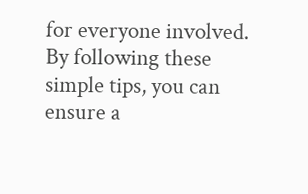for everyone involved.
By following these simple tips, you can ensure a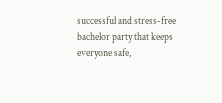successful and stress-free bachelor party that keeps everyone safe,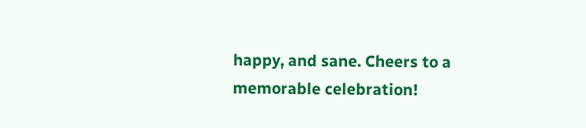happy, and sane. Cheers to a memorable celebration!